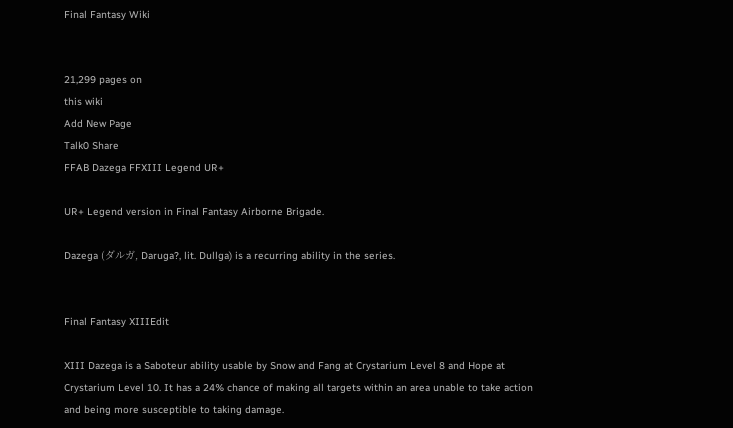Final Fantasy Wiki


21,299 pages on
this wiki
Add New Page
Talk0 Share
FFAB Dazega FFXIII Legend UR+

UR+ Legend version in Final Fantasy Airborne Brigade.

Dazega (ダルガ, Daruga?, lit. Dullga) is a recurring ability in the series.


Final Fantasy XIIIEdit

XIII Dazega is a Saboteur ability usable by Snow and Fang at Crystarium Level 8 and Hope at Crystarium Level 10. It has a 24% chance of making all targets within an area unable to take action and being more susceptible to taking damage.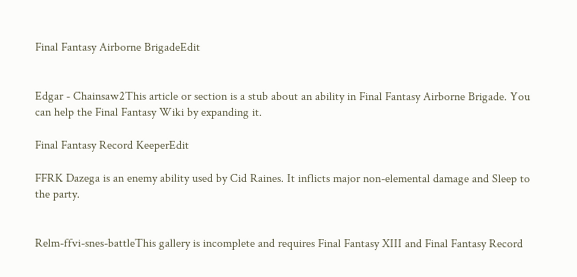Final Fantasy Airborne BrigadeEdit


Edgar - Chainsaw2This article or section is a stub about an ability in Final Fantasy Airborne Brigade. You can help the Final Fantasy Wiki by expanding it.

Final Fantasy Record KeeperEdit

FFRK Dazega is an enemy ability used by Cid Raines. It inflicts major non-elemental damage and Sleep to the party.


Relm-ffvi-snes-battleThis gallery is incomplete and requires Final Fantasy XIII and Final Fantasy Record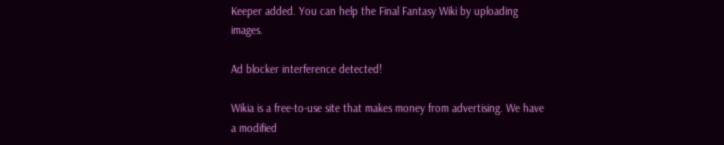Keeper added. You can help the Final Fantasy Wiki by uploading images.

Ad blocker interference detected!

Wikia is a free-to-use site that makes money from advertising. We have a modified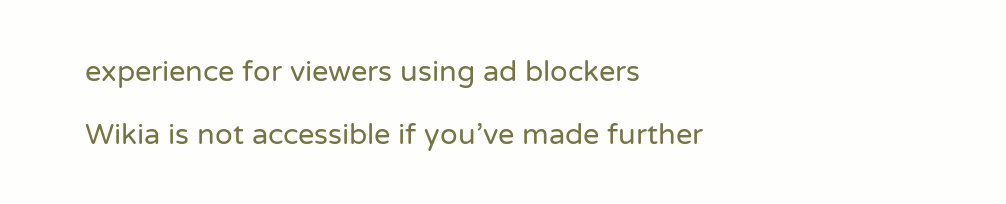experience for viewers using ad blockers

Wikia is not accessible if you’ve made further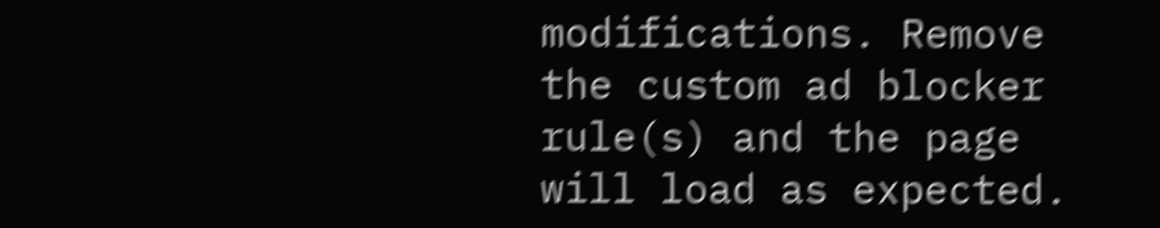modifications. Remove the custom ad blocker rule(s) and the page will load as expected.